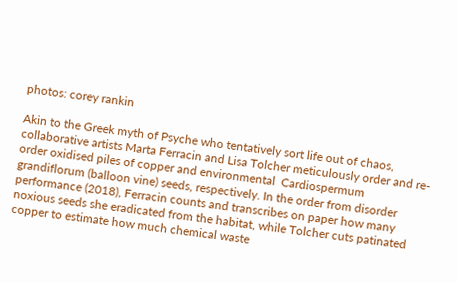photos: corey rankin

Akin to the Greek myth of Psyche who tentatively sort life out of chaos, collaborative artists Marta Ferracin and Lisa Tolcher meticulously order and re-order oxidised piles of copper and environmental  Cardiospermum grandiflorum (balloon vine) seeds, respectively. In the order from disorder performance (2018), Ferracin counts and transcribes on paper how many noxious seeds she eradicated from the habitat, while Tolcher cuts patinated copper to estimate how much chemical waste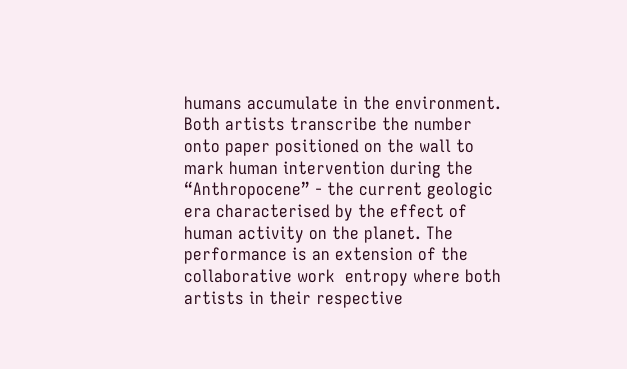humans accumulate in the environment. Both artists transcribe the number onto paper positioned on the wall to mark human intervention during the “Anthropocene” - the current geologic era characterised by the effect of human activity on the planet. The performance is an extension of the collaborative work  entropy where both artists in their respective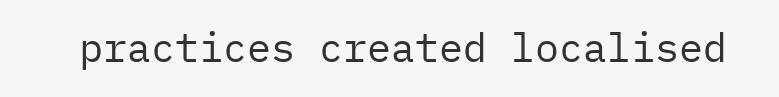practices created localised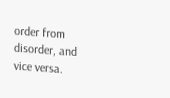order from disorder, and vice versa.